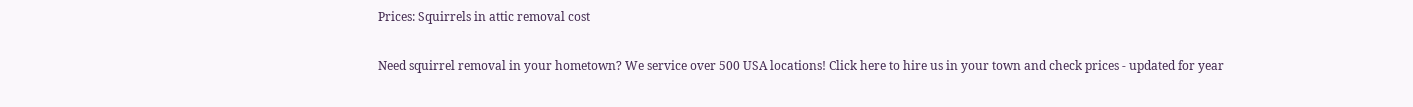Prices: Squirrels in attic removal cost

Need squirrel removal in your hometown? We service over 500 USA locations! Click here to hire us in your town and check prices - updated for year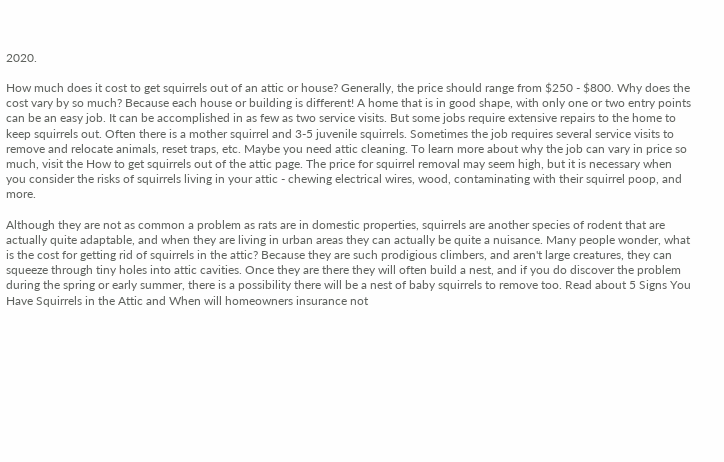2020.

How much does it cost to get squirrels out of an attic or house? Generally, the price should range from $250 - $800. Why does the cost vary by so much? Because each house or building is different! A home that is in good shape, with only one or two entry points can be an easy job. It can be accomplished in as few as two service visits. But some jobs require extensive repairs to the home to keep squirrels out. Often there is a mother squirrel and 3-5 juvenile squirrels. Sometimes the job requires several service visits to remove and relocate animals, reset traps, etc. Maybe you need attic cleaning. To learn more about why the job can vary in price so much, visit the How to get squirrels out of the attic page. The price for squirrel removal may seem high, but it is necessary when you consider the risks of squirrels living in your attic - chewing electrical wires, wood, contaminating with their squirrel poop, and more.

Although they are not as common a problem as rats are in domestic properties, squirrels are another species of rodent that are actually quite adaptable, and when they are living in urban areas they can actually be quite a nuisance. Many people wonder, what is the cost for getting rid of squirrels in the attic? Because they are such prodigious climbers, and aren't large creatures, they can squeeze through tiny holes into attic cavities. Once they are there they will often build a nest, and if you do discover the problem during the spring or early summer, there is a possibility there will be a nest of baby squirrels to remove too. Read about 5 Signs You Have Squirrels in the Attic and When will homeowners insurance not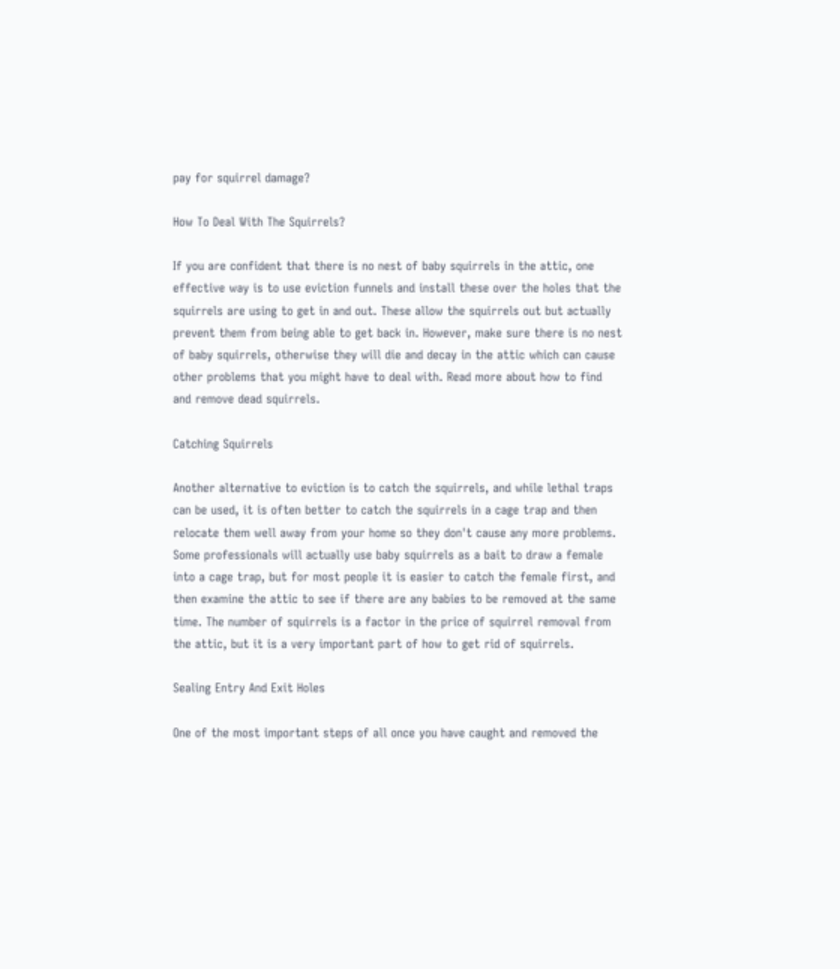pay for squirrel damage?

How To Deal With The Squirrels?

If you are confident that there is no nest of baby squirrels in the attic, one effective way is to use eviction funnels and install these over the holes that the squirrels are using to get in and out. These allow the squirrels out but actually prevent them from being able to get back in. However, make sure there is no nest of baby squirrels, otherwise they will die and decay in the attic which can cause other problems that you might have to deal with. Read more about how to find and remove dead squirrels.

Catching Squirrels

Another alternative to eviction is to catch the squirrels, and while lethal traps can be used, it is often better to catch the squirrels in a cage trap and then relocate them well away from your home so they don't cause any more problems. Some professionals will actually use baby squirrels as a bait to draw a female into a cage trap, but for most people it is easier to catch the female first, and then examine the attic to see if there are any babies to be removed at the same time. The number of squirrels is a factor in the price of squirrel removal from the attic, but it is a very important part of how to get rid of squirrels.

Sealing Entry And Exit Holes

One of the most important steps of all once you have caught and removed the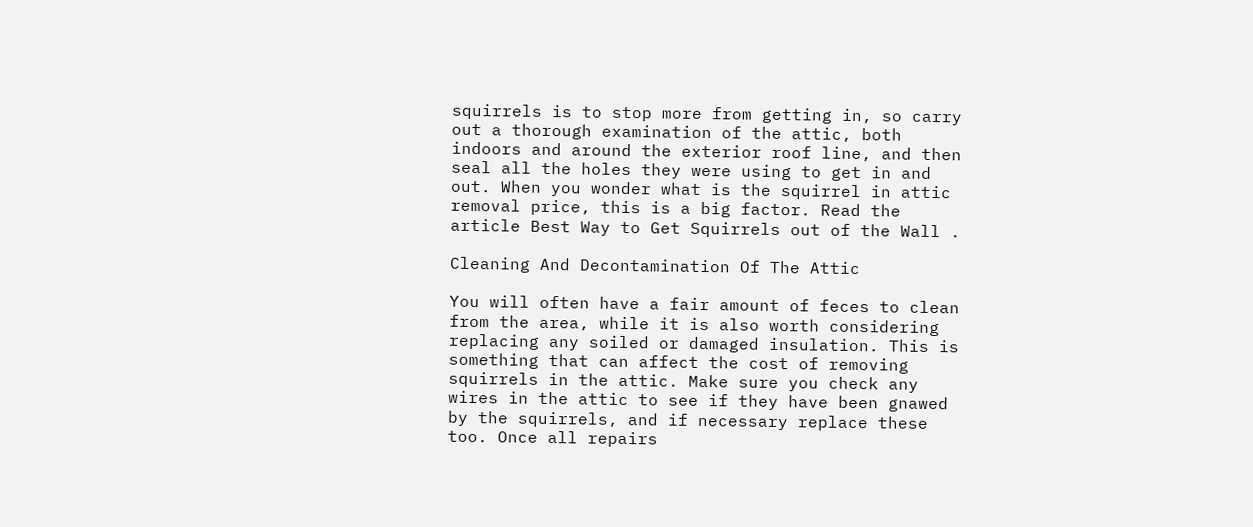squirrels is to stop more from getting in, so carry out a thorough examination of the attic, both indoors and around the exterior roof line, and then seal all the holes they were using to get in and out. When you wonder what is the squirrel in attic removal price, this is a big factor. Read the article Best Way to Get Squirrels out of the Wall .

Cleaning And Decontamination Of The Attic

You will often have a fair amount of feces to clean from the area, while it is also worth considering replacing any soiled or damaged insulation. This is something that can affect the cost of removing squirrels in the attic. Make sure you check any wires in the attic to see if they have been gnawed by the squirrels, and if necessary replace these too. Once all repairs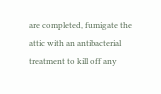are completed, fumigate the attic with an antibacterial treatment to kill off any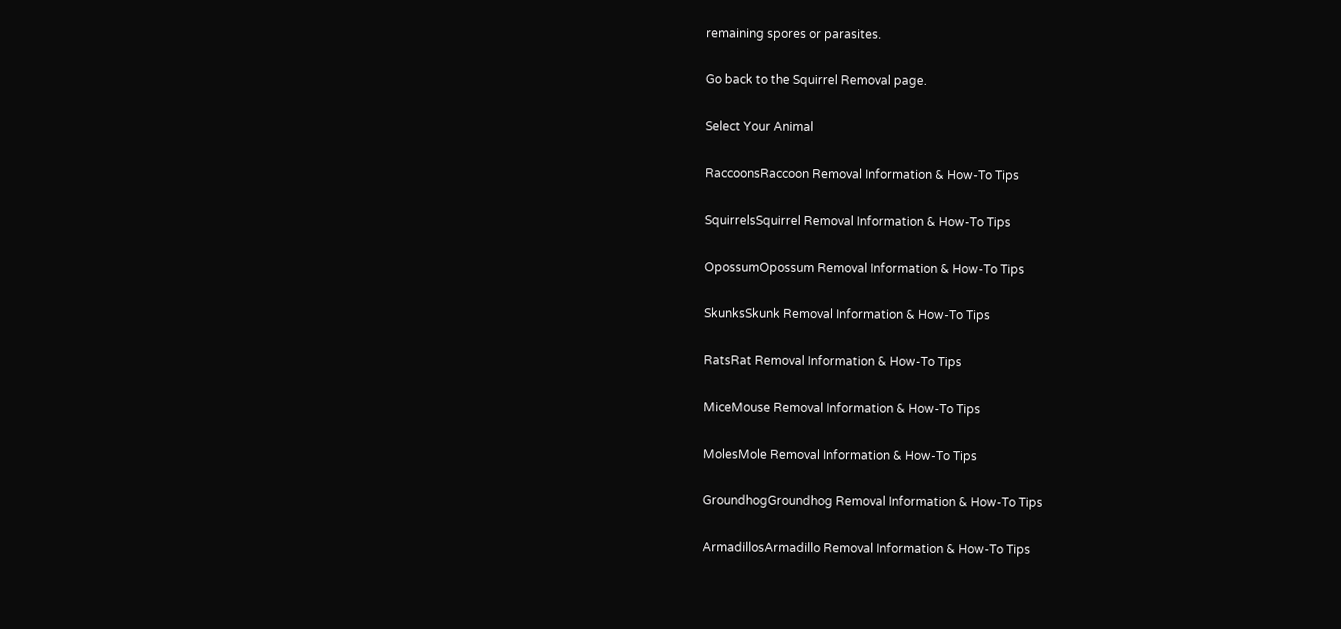remaining spores or parasites.

Go back to the Squirrel Removal page.

Select Your Animal

RaccoonsRaccoon Removal Information & How-To Tips

SquirrelsSquirrel Removal Information & How-To Tips

OpossumOpossum Removal Information & How-To Tips

SkunksSkunk Removal Information & How-To Tips

RatsRat Removal Information & How-To Tips

MiceMouse Removal Information & How-To Tips

MolesMole Removal Information & How-To Tips

GroundhogGroundhog Removal Information & How-To Tips

ArmadillosArmadillo Removal Information & How-To Tips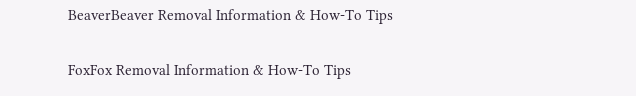BeaverBeaver Removal Information & How-To Tips

FoxFox Removal Information & How-To Tips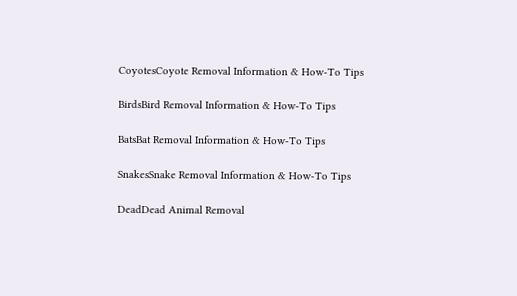CoyotesCoyote Removal Information & How-To Tips

BirdsBird Removal Information & How-To Tips

BatsBat Removal Information & How-To Tips

SnakesSnake Removal Information & How-To Tips

DeadDead Animal Removal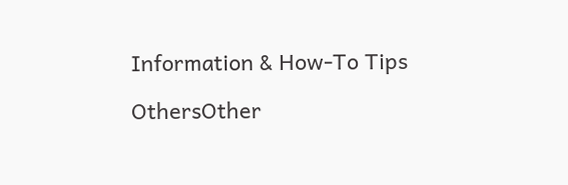Information & How-To Tips

OthersOther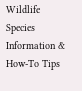Wildlife Species Information & How-To Tips